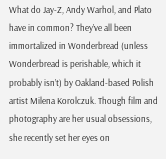What do Jay-Z, Andy Warhol, and Plato have in common? They’ve all been immortalized in Wonderbread (unless Wonderbread is perishable, which it probably isn’t) by Oakland-based Polish artist Milena Korolczuk. Though film and photography are her usual obsessions, she recently set her eyes on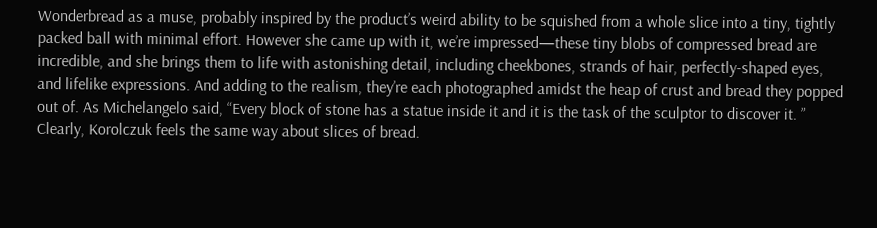Wonderbread as a muse, probably inspired by the product’s weird ability to be squished from a whole slice into a tiny, tightly packed ball with minimal effort. However she came up with it, we’re impressed—these tiny blobs of compressed bread are incredible, and she brings them to life with astonishing detail, including cheekbones, strands of hair, perfectly-shaped eyes, and lifelike expressions. And adding to the realism, they’re each photographed amidst the heap of crust and bread they popped out of. As Michelangelo said, “Every block of stone has a statue inside it and it is the task of the sculptor to discover it. ” Clearly, Korolczuk feels the same way about slices of bread.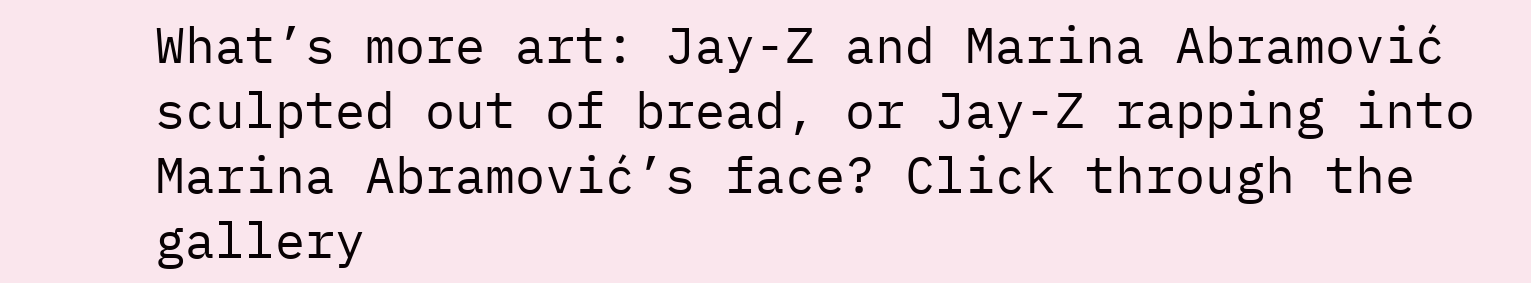What’s more art: Jay-Z and Marina Abramović sculpted out of bread, or Jay-Z rapping into Marina Abramović’s face? Click through the gallery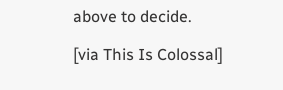above to decide.

[via This Is Colossal]